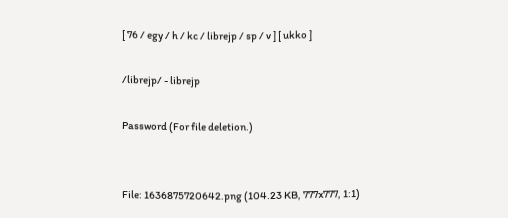[ 76 / egy / h / kc / librejp / sp / v ] [ ukko ]

/librejp/ - librejp

Password (For file deletion.)


File: 1636875720642.png (104.23 KB, 777x777, 1:1)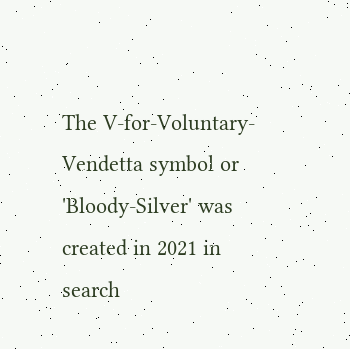The V-for-Voluntary-Vendetta symbol or 'Bloody-Silver' was created in 2021 in search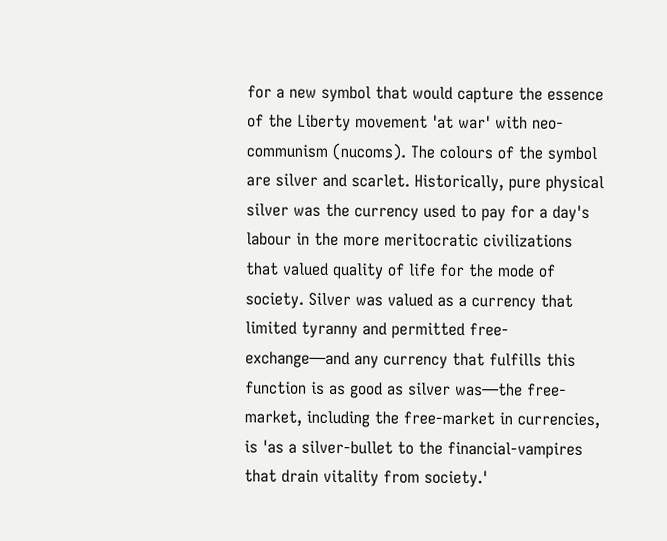for a new symbol that would capture the essence of the Liberty movement 'at war' with neo-communism (nucoms). The colours of the symbol are silver and scarlet. Historically, pure physical silver was the currency used to pay for a day's labour in the more meritocratic civilizations that valued quality of life for the mode of society. Silver was valued as a currency that limited tyranny and permitted free-exchange—and any currency that fulfills this function is as good as silver was—the free-market, including the free-market in currencies, is 'as a silver-bullet to the financial-vampires that drain vitality from society.'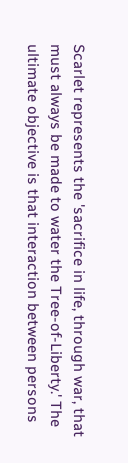Scarlet represents the 'sacrifice in life, through war, that must always be made to water the Tree-of-Liberty.' The ultimate objective is that interaction between persons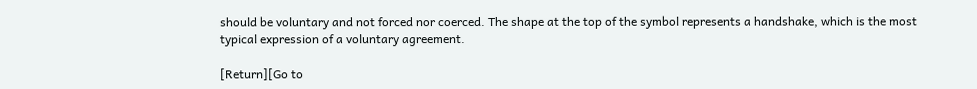should be voluntary and not forced nor coerced. The shape at the top of the symbol represents a handshake, which is the most typical expression of a voluntary agreement.

[Return][Go to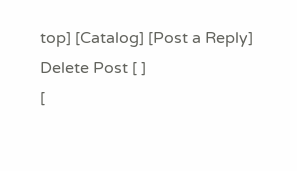top] [Catalog] [Post a Reply]
Delete Post [ ]
[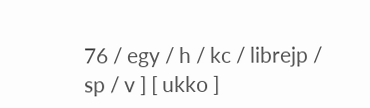76 / egy / h / kc / librejp / sp / v ] [ ukko ]